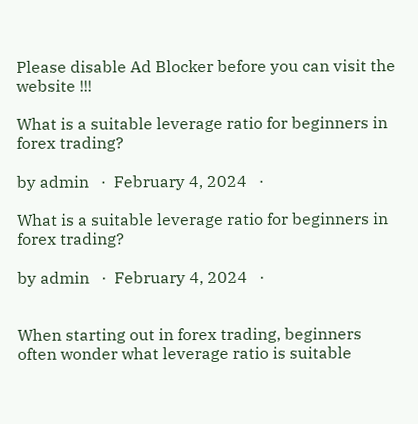Please disable Ad Blocker before you can visit the website !!!

What is a suitable leverage ratio for beginners in forex trading?

by admin   ·  February 4, 2024   ·

What is a suitable leverage ratio for beginners in forex trading?

by admin   ·  February 4, 2024   ·


When starting out in forex trading, beginners often wonder what leverage ratio is suitable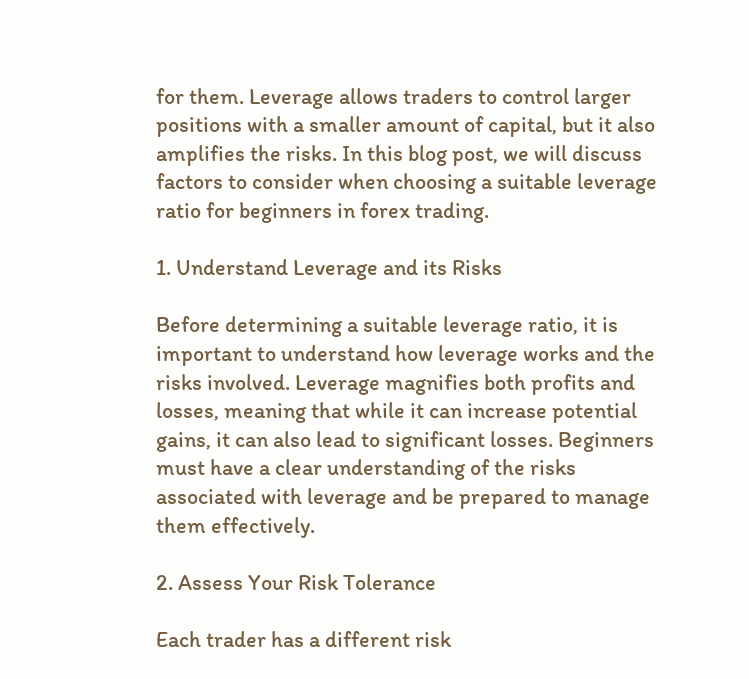for them. Leverage allows traders to control larger positions with a smaller amount of capital, but it also amplifies the risks. In this blog post, we will discuss factors to consider when choosing a suitable leverage ratio for beginners in forex trading.

1. Understand Leverage and its Risks

Before determining a suitable leverage ratio, it is important to understand how leverage works and the risks involved. Leverage magnifies both profits and losses, meaning that while it can increase potential gains, it can also lead to significant losses. Beginners must have a clear understanding of the risks associated with leverage and be prepared to manage them effectively.

2. Assess Your Risk Tolerance

Each trader has a different risk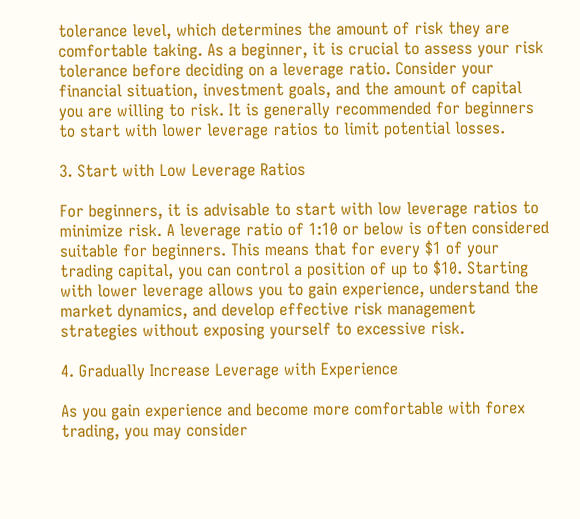tolerance level, which determines the amount of risk they are comfortable taking. As a beginner, it is crucial to assess your risk tolerance before deciding on a leverage ratio. Consider your financial situation, investment goals, and the amount of capital you are willing to risk. It is generally recommended for beginners to start with lower leverage ratios to limit potential losses.

3. Start with Low Leverage Ratios

For beginners, it is advisable to start with low leverage ratios to minimize risk. A leverage ratio of 1:10 or below is often considered suitable for beginners. This means that for every $1 of your trading capital, you can control a position of up to $10. Starting with lower leverage allows you to gain experience, understand the market dynamics, and develop effective risk management strategies without exposing yourself to excessive risk.

4. Gradually Increase Leverage with Experience

As you gain experience and become more comfortable with forex trading, you may consider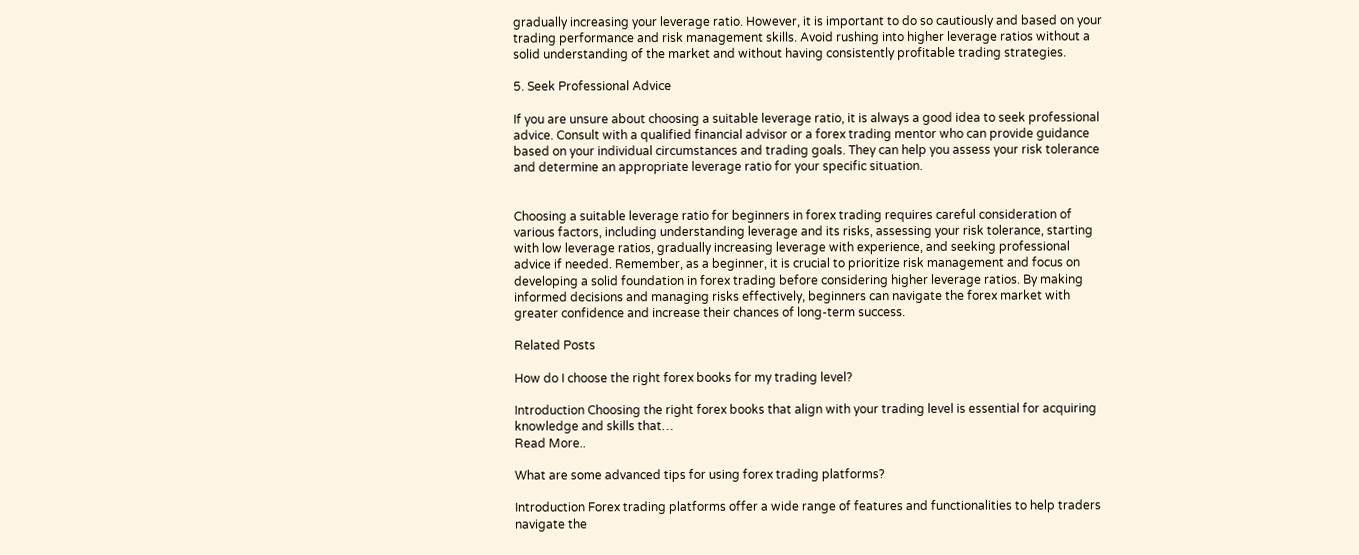gradually increasing your leverage ratio. However, it is important to do so cautiously and based on your trading performance and risk management skills. Avoid rushing into higher leverage ratios without a solid understanding of the market and without having consistently profitable trading strategies.

5. Seek Professional Advice

If you are unsure about choosing a suitable leverage ratio, it is always a good idea to seek professional advice. Consult with a qualified financial advisor or a forex trading mentor who can provide guidance based on your individual circumstances and trading goals. They can help you assess your risk tolerance and determine an appropriate leverage ratio for your specific situation.


Choosing a suitable leverage ratio for beginners in forex trading requires careful consideration of various factors, including understanding leverage and its risks, assessing your risk tolerance, starting with low leverage ratios, gradually increasing leverage with experience, and seeking professional advice if needed. Remember, as a beginner, it is crucial to prioritize risk management and focus on developing a solid foundation in forex trading before considering higher leverage ratios. By making informed decisions and managing risks effectively, beginners can navigate the forex market with greater confidence and increase their chances of long-term success.

Related Posts

How do I choose the right forex books for my trading level?

Introduction Choosing the right forex books that align with your trading level is essential for acquiring knowledge and skills that…
Read More..

What are some advanced tips for using forex trading platforms?

Introduction Forex trading platforms offer a wide range of features and functionalities to help traders navigate the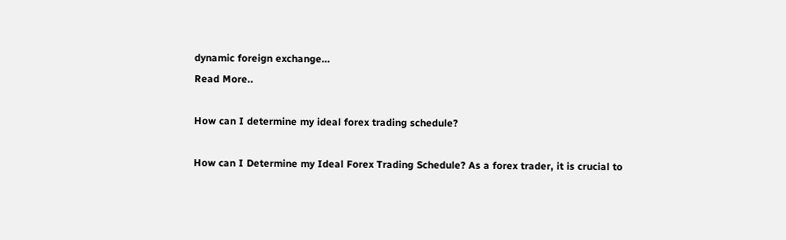dynamic foreign exchange…
Read More..

How can I determine my ideal forex trading schedule?

How can I Determine my Ideal Forex Trading Schedule? As a forex trader, it is crucial to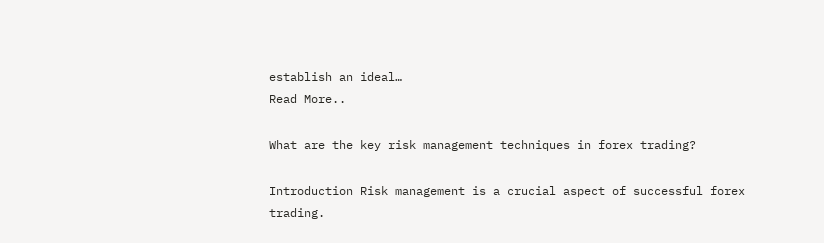establish an ideal…
Read More..

What are the key risk management techniques in forex trading?

Introduction Risk management is a crucial aspect of successful forex trading.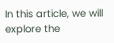In this article, we will explore the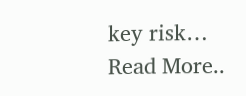key risk…
Read More..